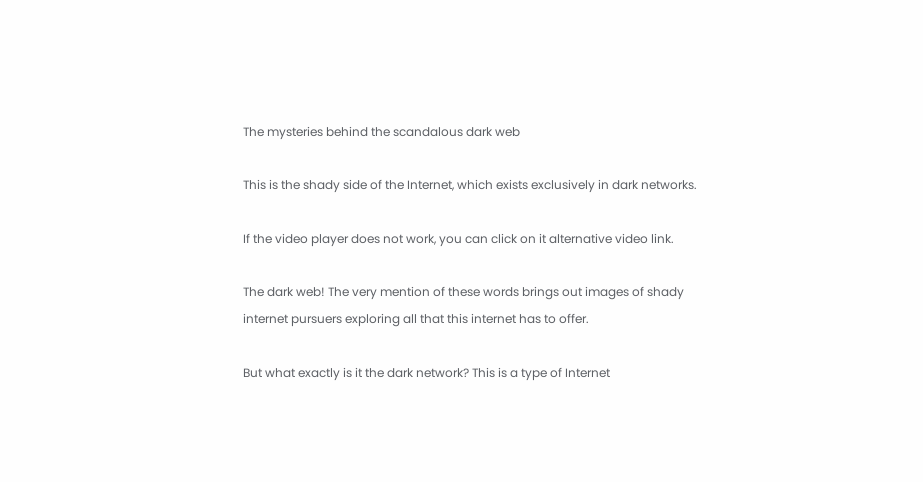The mysteries behind the scandalous dark web

This is the shady side of the Internet, which exists exclusively in dark networks.

If the video player does not work, you can click on it alternative video link.

The dark web! The very mention of these words brings out images of shady internet pursuers exploring all that this internet has to offer.

But what exactly is it the dark network? This is a type of Internet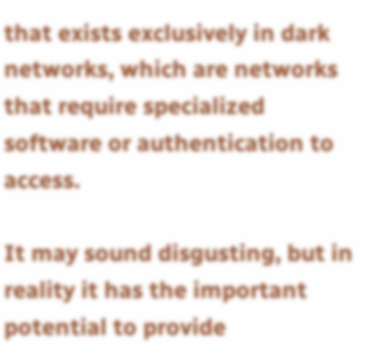that exists exclusively in dark networks, which are networks that require specialized software or authentication to access.

It may sound disgusting, but in reality it has the important potential to provide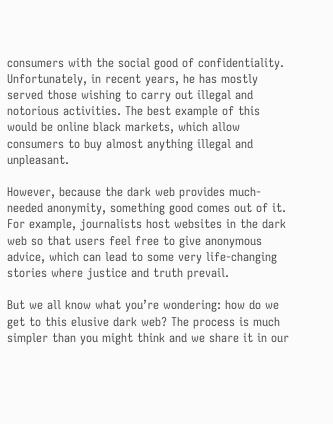consumers with the social good of confidentiality. Unfortunately, in recent years, he has mostly served those wishing to carry out illegal and notorious activities. The best example of this would be online black markets, which allow consumers to buy almost anything illegal and unpleasant.

However, because the dark web provides much-needed anonymity, something good comes out of it. For example, journalists host websites in the dark web so that users feel free to give anonymous advice, which can lead to some very life-changing stories where justice and truth prevail.

But we all know what you’re wondering: how do we get to this elusive dark web? The process is much simpler than you might think and we share it in our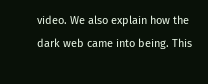video. We also explain how the dark web came into being. This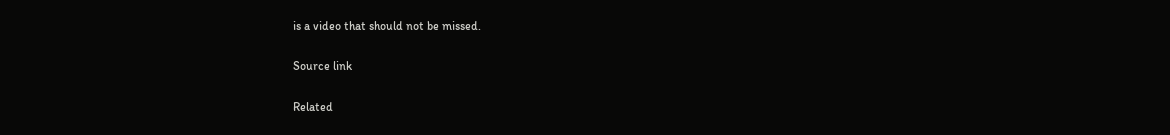is a video that should not be missed.

Source link

Related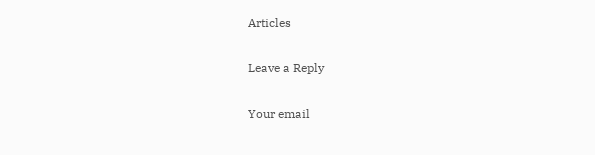Articles

Leave a Reply

Your email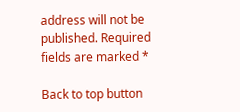address will not be published. Required fields are marked *

Back to top button